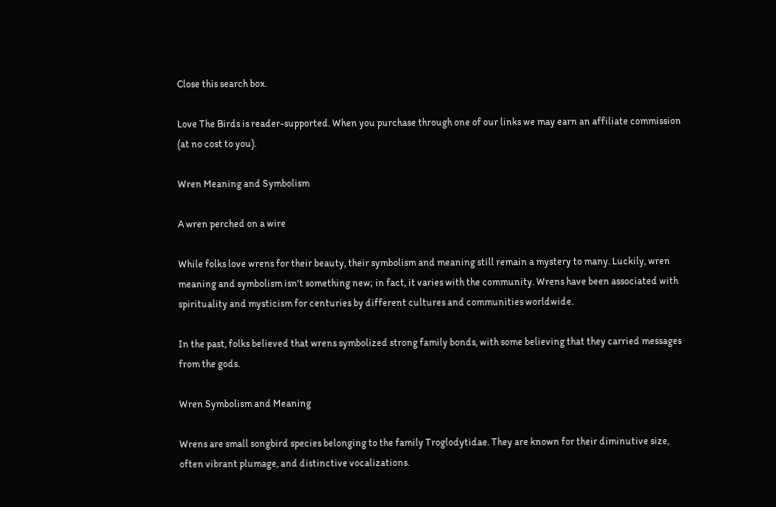Close this search box.

Love The Birds is reader-supported. When you purchase through one of our links we may earn an affiliate commission (at no cost to you).

Wren Meaning and Symbolism

A wren perched on a wire

While folks love wrens for their beauty, their symbolism and meaning still remain a mystery to many. Luckily, wren meaning and symbolism isn't something new; in fact, it varies with the community. Wrens have been associated with spirituality and mysticism for centuries by different cultures and communities worldwide.

In the past, folks believed that wrens symbolized strong family bonds, with some believing that they carried messages from the gods.

Wren Symbolism and Meaning

Wrens are small songbird species belonging to the family Troglodytidae. They are known for their diminutive size, often vibrant plumage, and distinctive vocalizations.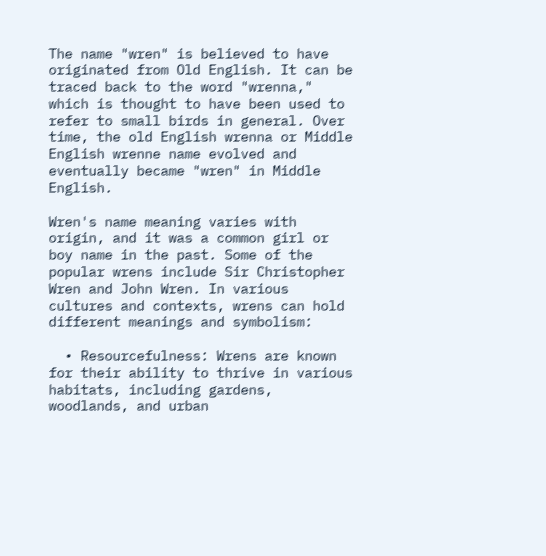The name "wren" is believed to have originated from Old English. It can be traced back to the word "wrenna," which is thought to have been used to refer to small birds in general. Over time, the old English wrenna or Middle English wrenne name evolved and eventually became "wren" in Middle English.

Wren's name meaning varies with origin, and it was a common girl or boy name in the past. Some of the popular wrens include Sir Christopher Wren and John Wren. In various cultures and contexts, wrens can hold different meanings and symbolism:

  • Resourcefulness: Wrens are known for their ability to thrive in various habitats, including gardens, woodlands, and urban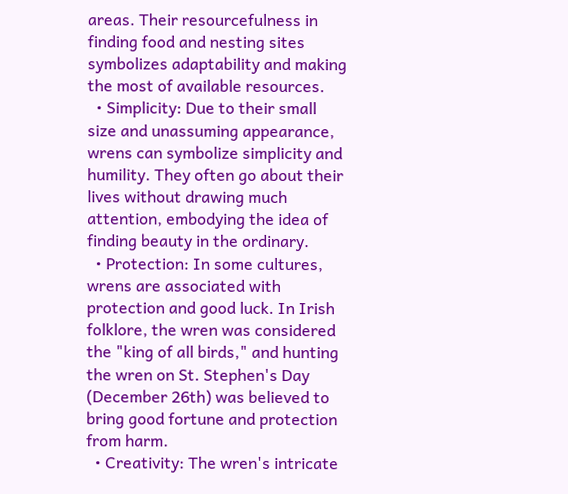areas. Their resourcefulness in finding food and nesting sites symbolizes adaptability and making the most of available resources.
  • Simplicity: Due to their small size and unassuming appearance, wrens can symbolize simplicity and humility. They often go about their lives without drawing much attention, embodying the idea of finding beauty in the ordinary.
  • Protection: In some cultures, wrens are associated with protection and good luck. In Irish folklore, the wren was considered the "king of all birds," and hunting the wren on St. Stephen's Day (December 26th) was believed to bring good fortune and protection from harm.
  • Creativity: The wren's intricate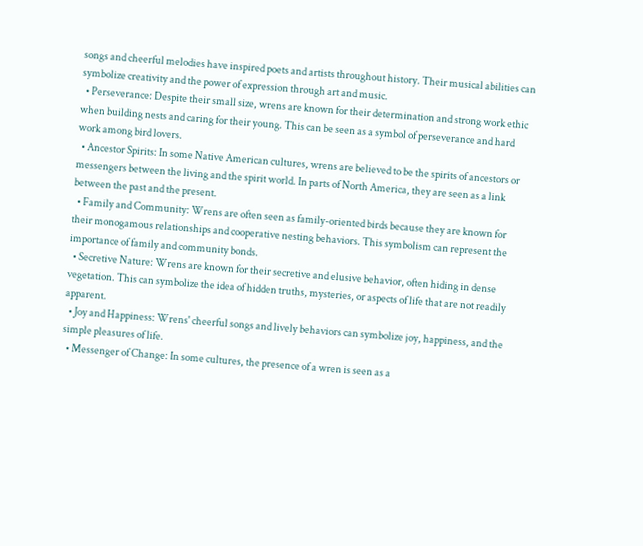songs and cheerful melodies have inspired poets and artists throughout history. Their musical abilities can symbolize creativity and the power of expression through art and music.
  • Perseverance: Despite their small size, wrens are known for their determination and strong work ethic when building nests and caring for their young. This can be seen as a symbol of perseverance and hard work among bird lovers.
  • Ancestor Spirits: In some Native American cultures, wrens are believed to be the spirits of ancestors or messengers between the living and the spirit world. In parts of North America, they are seen as a link between the past and the present.
  • Family and Community: Wrens are often seen as family-oriented birds because they are known for their monogamous relationships and cooperative nesting behaviors. This symbolism can represent the importance of family and community bonds.
  • Secretive Nature: Wrens are known for their secretive and elusive behavior, often hiding in dense vegetation. This can symbolize the idea of hidden truths, mysteries, or aspects of life that are not readily apparent.
  • Joy and Happiness: Wrens' cheerful songs and lively behaviors can symbolize joy, happiness, and the simple pleasures of life.
  • Messenger of Change: In some cultures, the presence of a wren is seen as a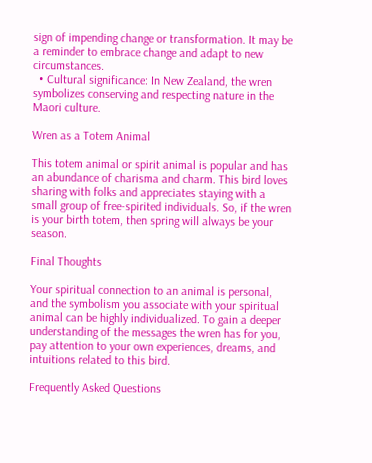sign of impending change or transformation. It may be a reminder to embrace change and adapt to new circumstances.
  • Cultural significance: In New Zealand, the wren symbolizes conserving and respecting nature in the Maori culture.

Wren as a Totem Animal

This totem animal or spirit animal is popular and has an abundance of charisma and charm. This bird loves sharing with folks and appreciates staying with a small group of free-spirited individuals. So, if the wren is your birth totem, then spring will always be your season.

Final Thoughts

Your spiritual connection to an animal is personal, and the symbolism you associate with your spiritual animal can be highly individualized. To gain a deeper understanding of the messages the wren has for you, pay attention to your own experiences, dreams, and intuitions related to this bird.

Frequently Asked Questions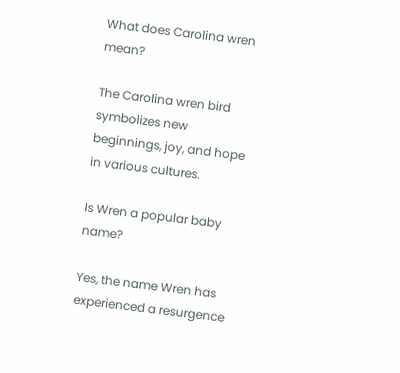What does Carolina wren mean?

The Carolina wren bird symbolizes new beginnings, joy, and hope in various cultures.

Is Wren a popular baby name?

Yes, the name Wren has experienced a resurgence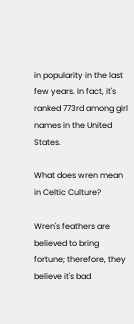in popularity in the last few years. In fact, it's ranked 773rd among girl names in the United States.

What does wren mean in Celtic Culture?

Wren's feathers are believed to bring fortune; therefore, they believe it's bad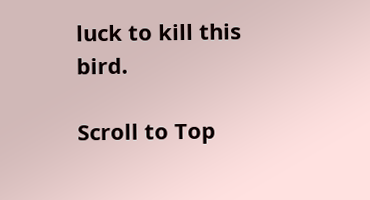luck to kill this bird.

Scroll to Top